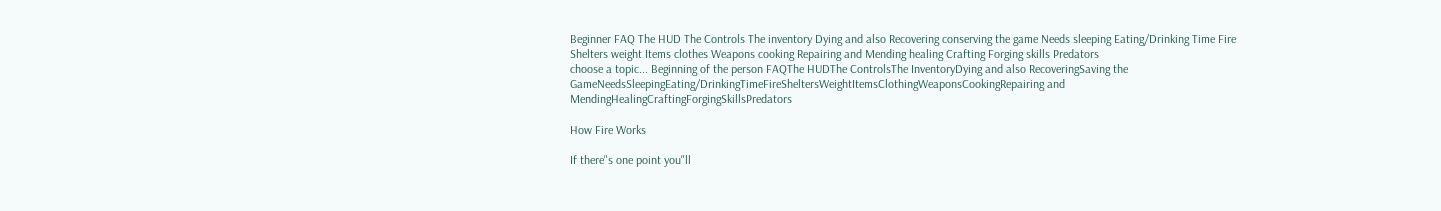Beginner FAQ The HUD The Controls The inventory Dying and also Recovering conserving the game Needs sleeping Eating/Drinking Time Fire Shelters weight Items clothes Weapons cooking Repairing and Mending healing Crafting Forging skills Predators
choose a topic... Beginning of the person FAQThe HUDThe ControlsThe InventoryDying and also RecoveringSaving the GameNeedsSleepingEating/DrinkingTimeFireSheltersWeightItemsClothingWeaponsCookingRepairing and MendingHealingCraftingForgingSkillsPredators

How Fire Works

If there"s one point you"ll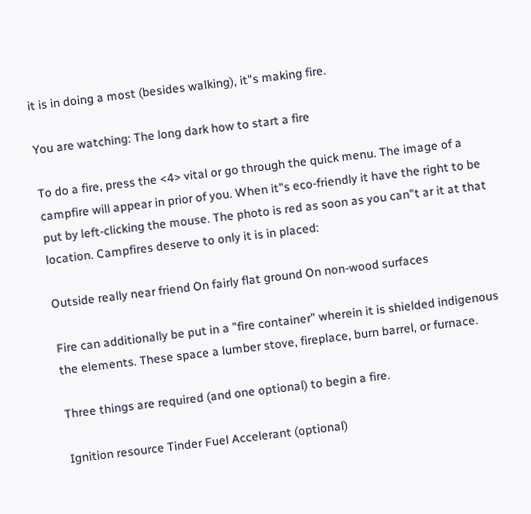it is in doing a most (besides walking), it"s making fire.

You are watching: The long dark how to start a fire

To do a fire, press the <4> vital or go through the quick menu. The image of a campfire will appear in prior of you. When it"s eco-friendly it have the right to be put by left-clicking the mouse. The photo is red as soon as you can"t ar it at that location. Campfires deserve to only it is in placed:

Outside really near friend On fairly flat ground On non-wood surfaces

Fire can additionally be put in a "fire container" wherein it is shielded indigenous the elements. These space a lumber stove, fireplace, burn barrel, or furnace.

Three things are required (and one optional) to begin a fire.

Ignition resource Tinder Fuel Accelerant (optional)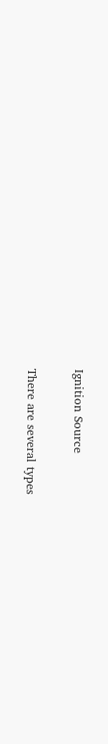Ignition Source

There are several types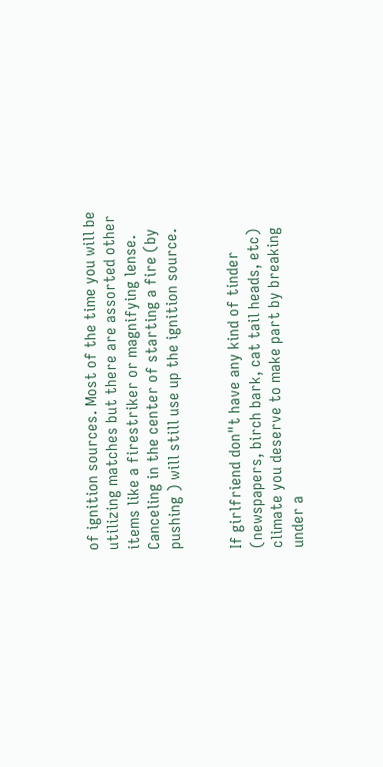of ignition sources. Most of the time you will be utilizing matches but there are assorted other items like a firestriker or magnifying lense. Canceling in the center of starting a fire (by pushing ) will still use up the ignition source.


If girlfriend don"t have any kind of tinder (newspapers, birch bark, cat tail heads, etc) climate you deserve to make part by breaking under a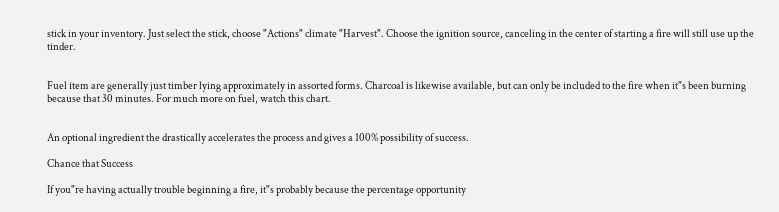stick in your inventory. Just select the stick, choose "Actions" climate "Harvest". Choose the ignition source, canceling in the center of starting a fire will still use up the tinder.


Fuel item are generally just timber lying approximately in assorted forms. Charcoal is likewise available, but can only be included to the fire when it"s been burning because that 30 minutes. For much more on fuel, watch this chart.


An optional ingredient the drastically accelerates the process and gives a 100% possibility of success.

Chance that Success

If you"re having actually trouble beginning a fire, it"s probably because the percentage opportunity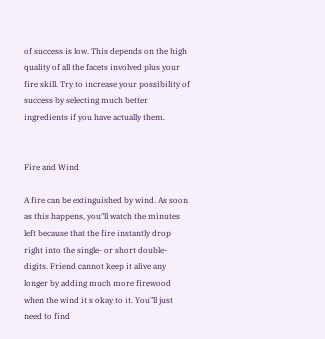of success is low. This depends on the high quality of all the facets involved plus your fire skill. Try to increase your possibility of success by selecting much better ingredients if you have actually them.


Fire and Wind

A fire can be extinguished by wind. As soon as this happens, you"ll watch the minutes left because that the fire instantly drop right into the single- or short double-digits. Friend cannot keep it alive any longer by adding much more firewood when the wind it s okay to it. You"ll just need to find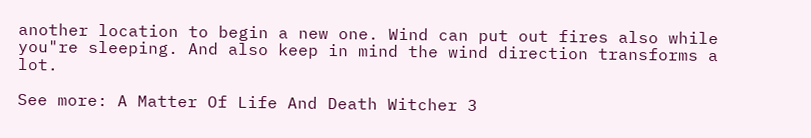another location to begin a new one. Wind can put out fires also while you"re sleeping. And also keep in mind the wind direction transforms a lot.

See more: A Matter Of Life And Death Witcher 3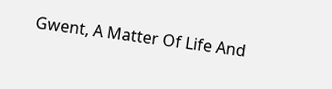Gwent, A Matter Of Life And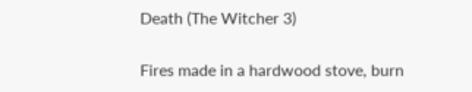Death (The Witcher 3)

Fires made in a hardwood stove, burn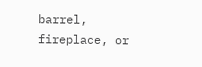barrel, fireplace, or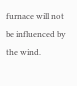furnace will not be influenced by the wind.